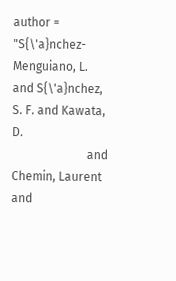author = "S{\'a}nchez-Menguiano, L. and S{\'a}nchez, S. F. and Kawata, D.
                         and Chemin, Laurent and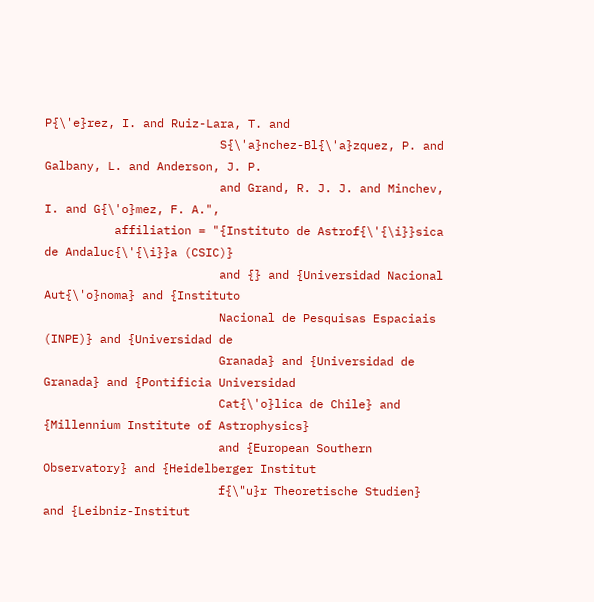P{\'e}rez, I. and Ruiz-Lara, T. and
                         S{\'a}nchez-Bl{\'a}zquez, P. and Galbany, L. and Anderson, J. P.
                         and Grand, R. J. J. and Minchev, I. and G{\'o}mez, F. A.",
          affiliation = "{Instituto de Astrof{\'{\i}}sica de Andaluc{\'{\i}}a (CSIC)}
                         and {} and {Universidad Nacional Aut{\'o}noma} and {Instituto
                         Nacional de Pesquisas Espaciais (INPE)} and {Universidad de
                         Granada} and {Universidad de Granada} and {Pontificia Universidad
                         Cat{\'o}lica de Chile} and {Millennium Institute of Astrophysics}
                         and {European Southern Observatory} and {Heidelberger Institut
                         f{\"u}r Theoretische Studien} and {Leibniz-Institut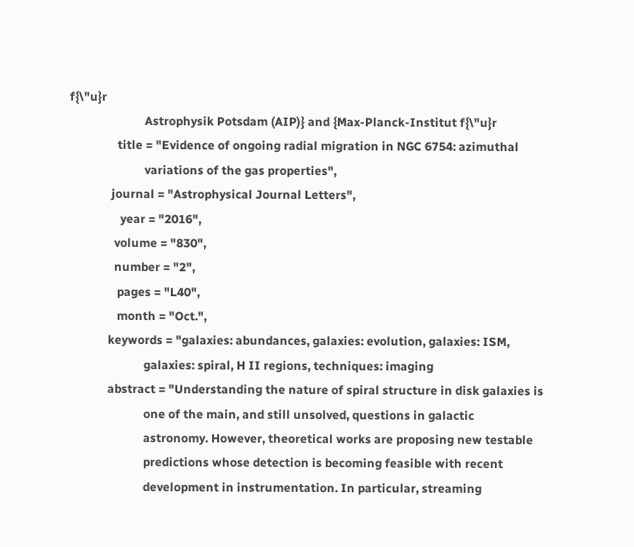f{\"u}r
                         Astrophysik Potsdam (AIP)} and {Max-Planck-Institut f{\"u}r
                title = "Evidence of ongoing radial migration in NGC 6754: azimuthal
                         variations of the gas properties",
              journal = "Astrophysical Journal Letters",
                 year = "2016",
               volume = "830",
               number = "2",
                pages = "L40",
                month = "Oct.",
             keywords = "galaxies: abundances, galaxies: evolution, galaxies: ISM,
                         galaxies: spiral, H II regions, techniques: imaging
             abstract = "Understanding the nature of spiral structure in disk galaxies is
                         one of the main, and still unsolved, questions in galactic
                         astronomy. However, theoretical works are proposing new testable
                         predictions whose detection is becoming feasible with recent
                         development in instrumentation. In particular, streaming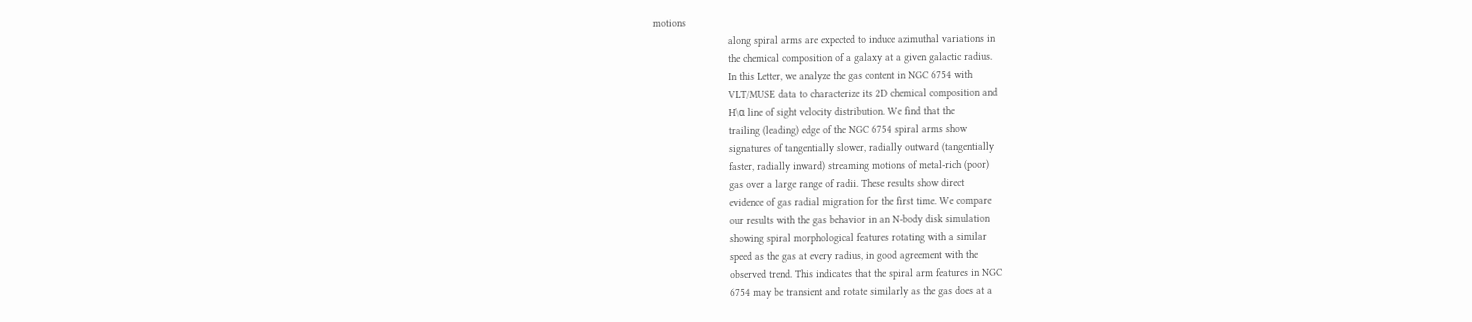motions
                         along spiral arms are expected to induce azimuthal variations in
                         the chemical composition of a galaxy at a given galactic radius.
                         In this Letter, we analyze the gas content in NGC 6754 with
                         VLT/MUSE data to characterize its 2D chemical composition and
                         H\α line of sight velocity distribution. We find that the
                         trailing (leading) edge of the NGC 6754 spiral arms show
                         signatures of tangentially slower, radially outward (tangentially
                         faster, radially inward) streaming motions of metal-rich (poor)
                         gas over a large range of radii. These results show direct
                         evidence of gas radial migration for the first time. We compare
                         our results with the gas behavior in an N-body disk simulation
                         showing spiral morphological features rotating with a similar
                         speed as the gas at every radius, in good agreement with the
                         observed trend. This indicates that the spiral arm features in NGC
                         6754 may be transient and rotate similarly as the gas does at a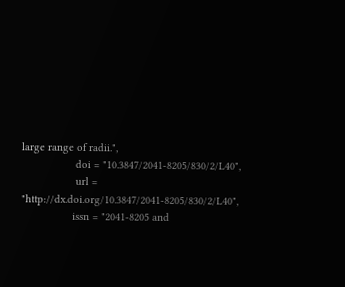large range of radii.",
                  doi = "10.3847/2041-8205/830/2/L40",
                  url = "http://dx.doi.org/10.3847/2041-8205/830/2/L40",
                 issn = "2041-8205 and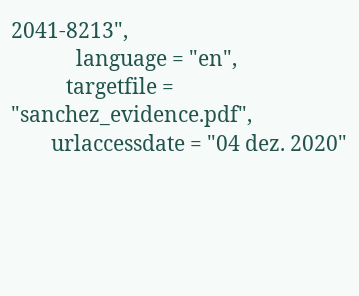2041-8213",
             language = "en",
           targetfile = "sanchez_evidence.pdf",
        urlaccessdate = "04 dez. 2020"